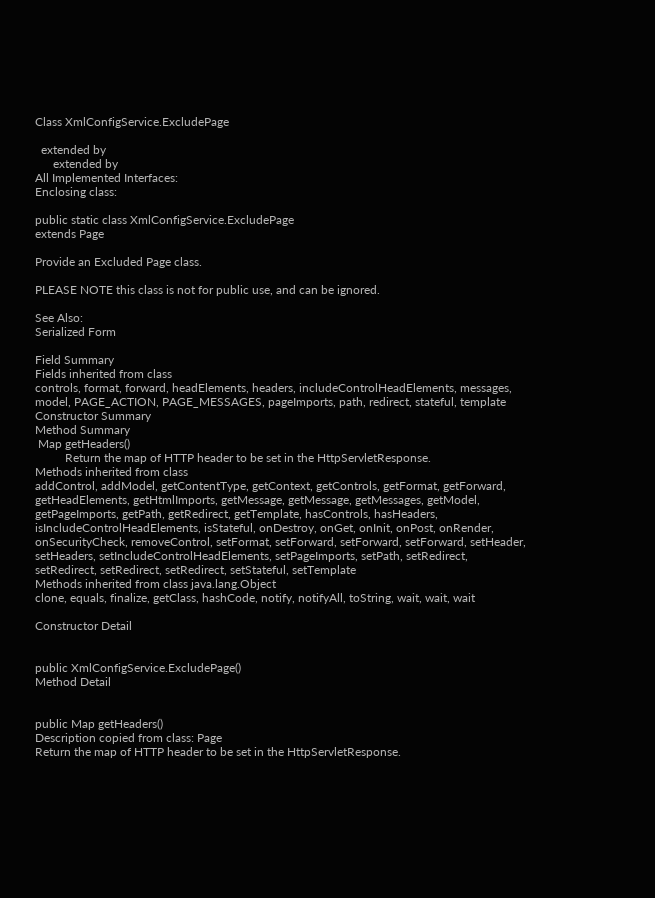Class XmlConfigService.ExcludePage

  extended by
      extended by
All Implemented Interfaces:
Enclosing class:

public static class XmlConfigService.ExcludePage
extends Page

Provide an Excluded Page class.

PLEASE NOTE this class is not for public use, and can be ignored.

See Also:
Serialized Form

Field Summary
Fields inherited from class
controls, format, forward, headElements, headers, includeControlHeadElements, messages, model, PAGE_ACTION, PAGE_MESSAGES, pageImports, path, redirect, stateful, template
Constructor Summary
Method Summary
 Map getHeaders()
          Return the map of HTTP header to be set in the HttpServletResponse.
Methods inherited from class
addControl, addModel, getContentType, getContext, getControls, getFormat, getForward, getHeadElements, getHtmlImports, getMessage, getMessage, getMessages, getModel, getPageImports, getPath, getRedirect, getTemplate, hasControls, hasHeaders, isIncludeControlHeadElements, isStateful, onDestroy, onGet, onInit, onPost, onRender, onSecurityCheck, removeControl, setFormat, setForward, setForward, setForward, setHeader, setHeaders, setIncludeControlHeadElements, setPageImports, setPath, setRedirect, setRedirect, setRedirect, setRedirect, setStateful, setTemplate
Methods inherited from class java.lang.Object
clone, equals, finalize, getClass, hashCode, notify, notifyAll, toString, wait, wait, wait

Constructor Detail


public XmlConfigService.ExcludePage()
Method Detail


public Map getHeaders()
Description copied from class: Page
Return the map of HTTP header to be set in the HttpServletResponse.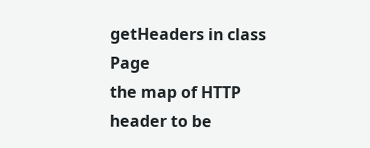getHeaders in class Page
the map of HTTP header to be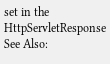set in the HttpServletResponse
See Also: